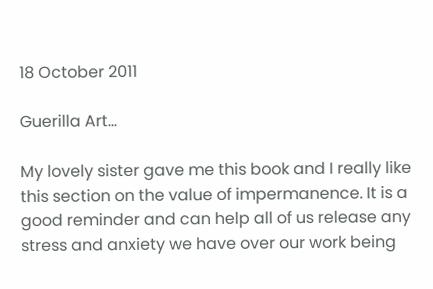18 October 2011

Guerilla Art...

My lovely sister gave me this book and I really like this section on the value of impermanence. It is a good reminder and can help all of us release any stress and anxiety we have over our work being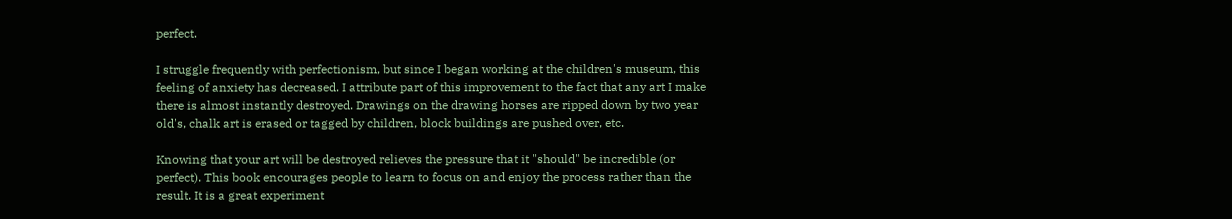perfect.

I struggle frequently with perfectionism, but since I began working at the children's museum, this feeling of anxiety has decreased. I attribute part of this improvement to the fact that any art I make there is almost instantly destroyed. Drawings on the drawing horses are ripped down by two year old's, chalk art is erased or tagged by children, block buildings are pushed over, etc.

Knowing that your art will be destroyed relieves the pressure that it "should" be incredible (or perfect). This book encourages people to learn to focus on and enjoy the process rather than the result. It is a great experiment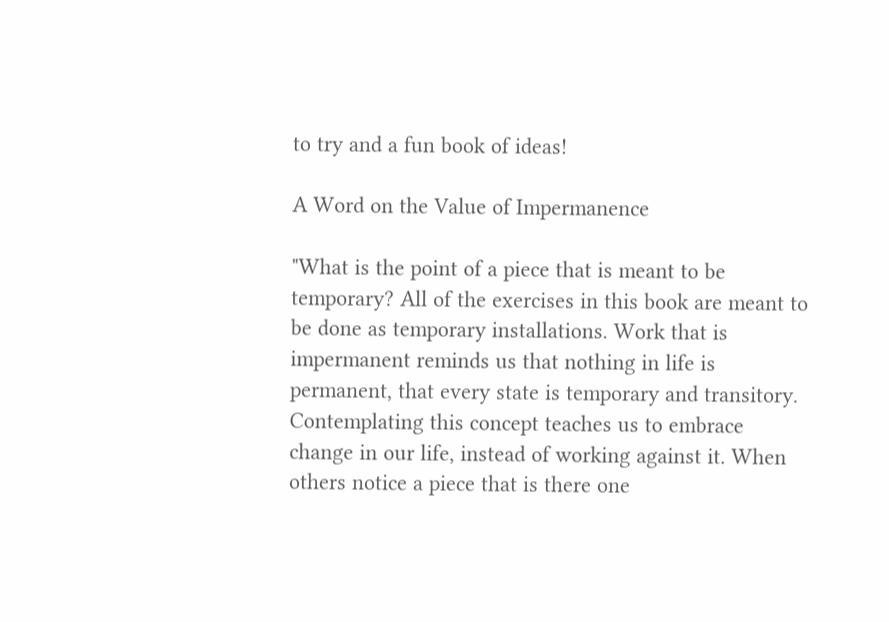to try and a fun book of ideas!

A Word on the Value of Impermanence

"What is the point of a piece that is meant to be temporary? All of the exercises in this book are meant to be done as temporary installations. Work that is impermanent reminds us that nothing in life is permanent, that every state is temporary and transitory. Contemplating this concept teaches us to embrace change in our life, instead of working against it. When others notice a piece that is there one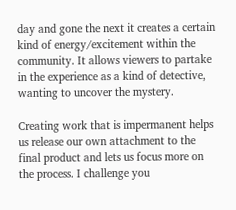day and gone the next it creates a certain kind of energy/excitement within the community. It allows viewers to partake in the experience as a kind of detective, wanting to uncover the mystery.

Creating work that is impermanent helps us release our own attachment to the final product and lets us focus more on the process. I challenge you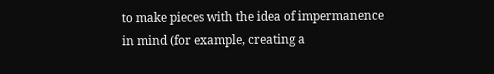to make pieces with the idea of impermanence in mind (for example, creating a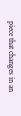piece that changes in an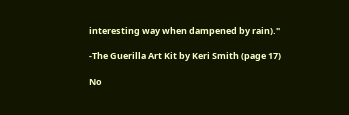interesting way when dampened by rain)."

-The Guerilla Art Kit by Keri Smith (page 17)

No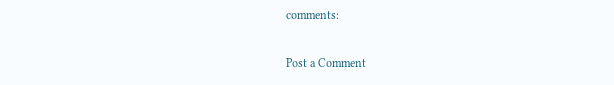comments:

Post a Comment